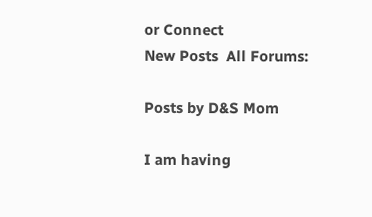or Connect
New Posts  All Forums:

Posts by D&S Mom

I am having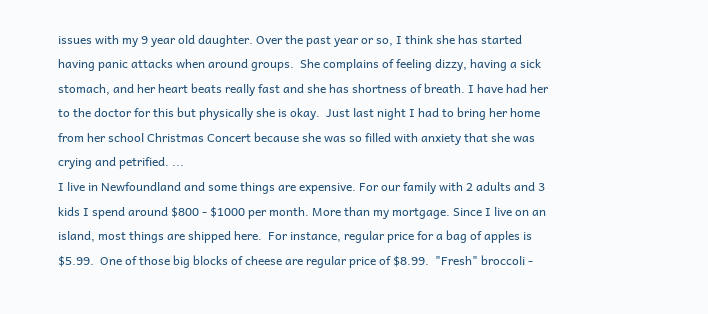issues with my 9 year old daughter. Over the past year or so, I think she has started having panic attacks when around groups.  She complains of feeling dizzy, having a sick stomach, and her heart beats really fast and she has shortness of breath. I have had her to the doctor for this but physically she is okay.  Just last night I had to bring her home from her school Christmas Concert because she was so filled with anxiety that she was crying and petrified. ...
I live in Newfoundland and some things are expensive. For our family with 2 adults and 3 kids I spend around $800 - $1000 per month. More than my mortgage. Since I live on an island, most things are shipped here.  For instance, regular price for a bag of apples is $5.99.  One of those big blocks of cheese are regular price of $8.99.  "Fresh" broccoli -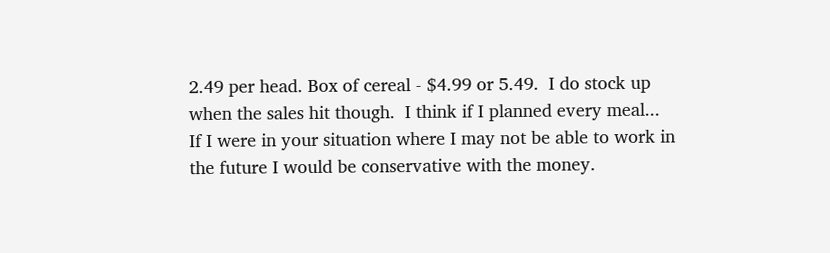2.49 per head. Box of cereal - $4.99 or 5.49.  I do stock up when the sales hit though.  I think if I planned every meal...
If I were in your situation where I may not be able to work in the future I would be conservative with the money.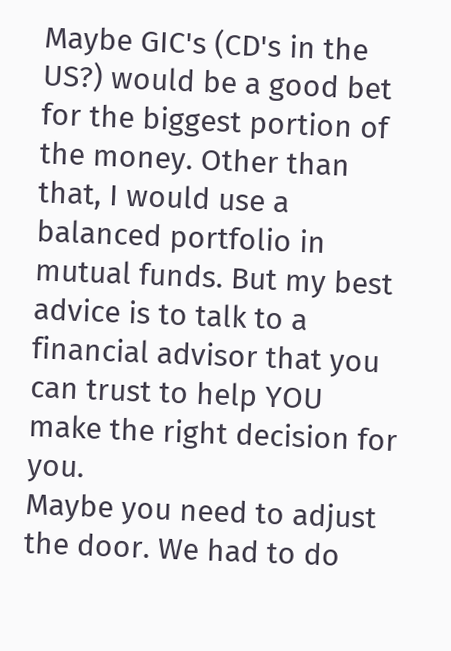Maybe GIC's (CD's in the US?) would be a good bet for the biggest portion of the money. Other than that, I would use a balanced portfolio in mutual funds. But my best advice is to talk to a financial advisor that you can trust to help YOU make the right decision for you.
Maybe you need to adjust the door. We had to do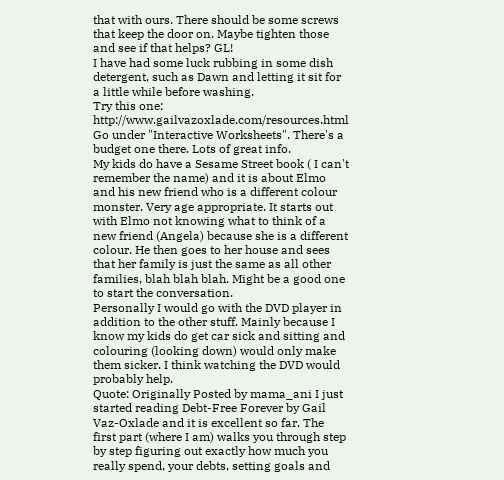that with ours. There should be some screws that keep the door on. Maybe tighten those and see if that helps? GL!
I have had some luck rubbing in some dish detergent, such as Dawn and letting it sit for a little while before washing.
Try this one: http://www.gailvazoxlade.com/resources.html Go under "Interactive Worksheets". There's a budget one there. Lots of great info.
My kids do have a Sesame Street book ( I can't remember the name) and it is about Elmo and his new friend who is a different colour monster. Very age appropriate. It starts out with Elmo not knowing what to think of a new friend (Angela) because she is a different colour. He then goes to her house and sees that her family is just the same as all other families, blah blah blah. Might be a good one to start the conversation.
Personally I would go with the DVD player in addition to the other stuff. Mainly because I know my kids do get car sick and sitting and colouring (looking down) would only make them sicker. I think watching the DVD would probably help.
Quote: Originally Posted by mama_ani I just started reading Debt-Free Forever by Gail Vaz-Oxlade and it is excellent so far. The first part (where I am) walks you through step by step figuring out exactly how much you really spend, your debts, setting goals and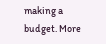making a budget. More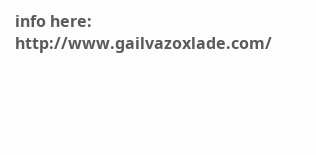info here: http://www.gailvazoxlade.com/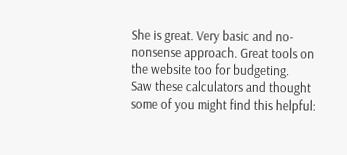She is great. Very basic and no-nonsense approach. Great tools on the website too for budgeting.
Saw these calculators and thought some of you might find this helpful: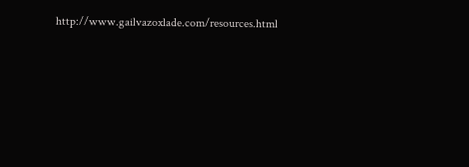http://www.gailvazoxlade.com/resources.html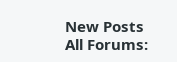New Posts  All Forums: